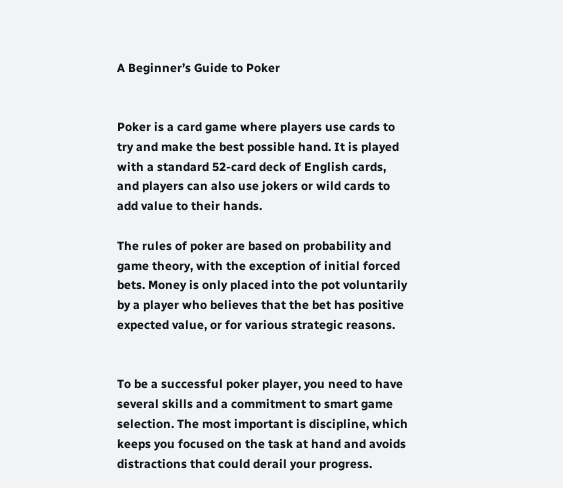A Beginner’s Guide to Poker


Poker is a card game where players use cards to try and make the best possible hand. It is played with a standard 52-card deck of English cards, and players can also use jokers or wild cards to add value to their hands.

The rules of poker are based on probability and game theory, with the exception of initial forced bets. Money is only placed into the pot voluntarily by a player who believes that the bet has positive expected value, or for various strategic reasons.


To be a successful poker player, you need to have several skills and a commitment to smart game selection. The most important is discipline, which keeps you focused on the task at hand and avoids distractions that could derail your progress.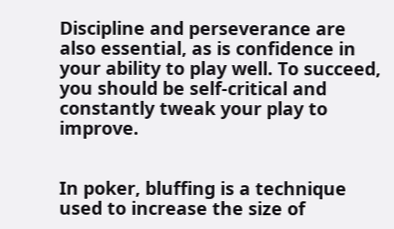Discipline and perseverance are also essential, as is confidence in your ability to play well. To succeed, you should be self-critical and constantly tweak your play to improve.


In poker, bluffing is a technique used to increase the size of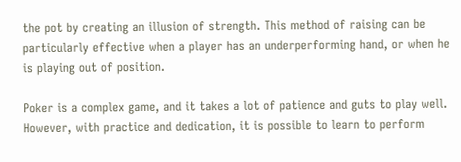the pot by creating an illusion of strength. This method of raising can be particularly effective when a player has an underperforming hand, or when he is playing out of position.

Poker is a complex game, and it takes a lot of patience and guts to play well. However, with practice and dedication, it is possible to learn to perform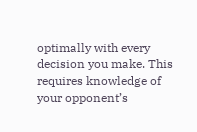optimally with every decision you make. This requires knowledge of your opponent’s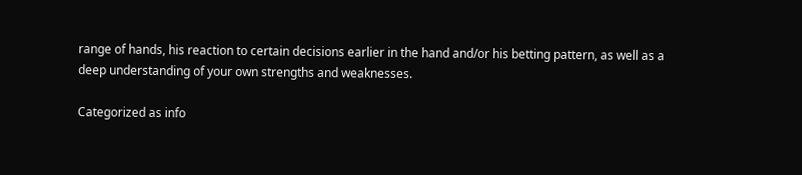range of hands, his reaction to certain decisions earlier in the hand and/or his betting pattern, as well as a deep understanding of your own strengths and weaknesses.

Categorized as info